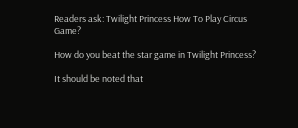Readers ask: Twilight Princess How To Play Circus Game?

How do you beat the star game in Twilight Princess?

It should be noted that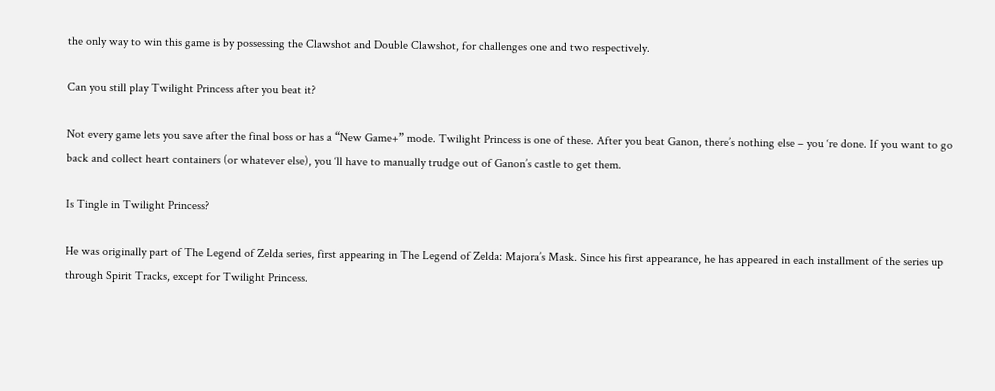the only way to win this game is by possessing the Clawshot and Double Clawshot, for challenges one and two respectively.

Can you still play Twilight Princess after you beat it?

Not every game lets you save after the final boss or has a “New Game+” mode. Twilight Princess is one of these. After you beat Ganon, there’s nothing else – you ‘re done. If you want to go back and collect heart containers (or whatever else), you ‘ll have to manually trudge out of Ganon’s castle to get them.

Is Tingle in Twilight Princess?

He was originally part of The Legend of Zelda series, first appearing in The Legend of Zelda: Majora’s Mask. Since his first appearance, he has appeared in each installment of the series up through Spirit Tracks, except for Twilight Princess.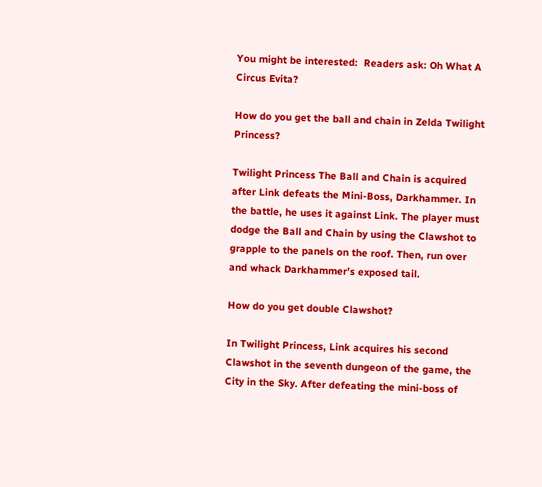You might be interested:  Readers ask: Oh What A Circus Evita?

How do you get the ball and chain in Zelda Twilight Princess?

Twilight Princess The Ball and Chain is acquired after Link defeats the Mini-Boss, Darkhammer. In the battle, he uses it against Link. The player must dodge the Ball and Chain by using the Clawshot to grapple to the panels on the roof. Then, run over and whack Darkhammer’s exposed tail.

How do you get double Clawshot?

In Twilight Princess, Link acquires his second Clawshot in the seventh dungeon of the game, the City in the Sky. After defeating the mini-boss of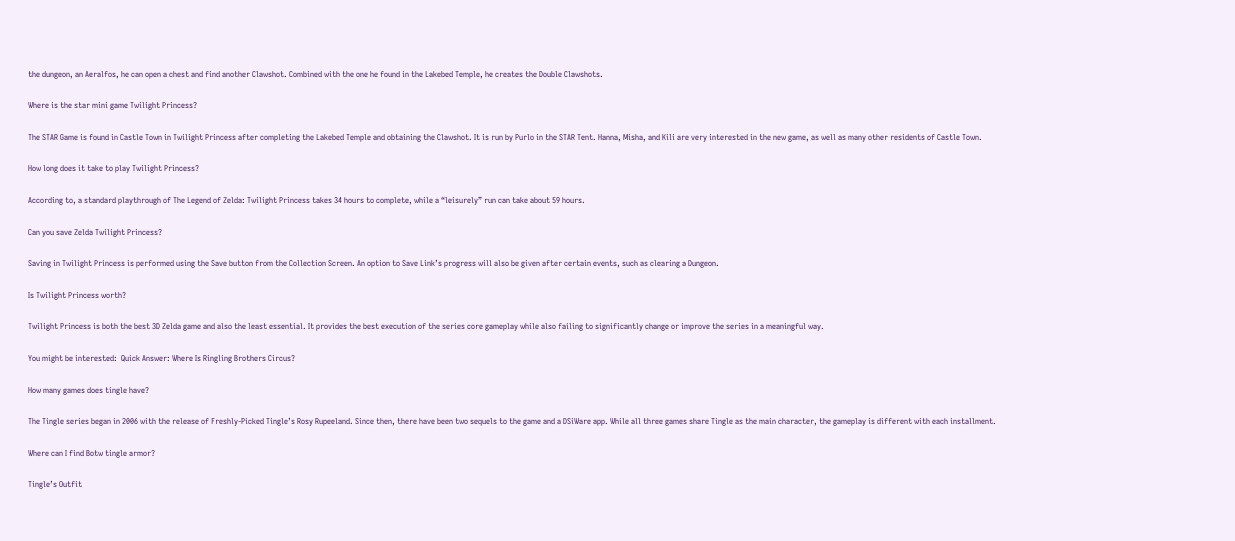the dungeon, an Aeralfos, he can open a chest and find another Clawshot. Combined with the one he found in the Lakebed Temple, he creates the Double Clawshots.

Where is the star mini game Twilight Princess?

The STAR Game is found in Castle Town in Twilight Princess after completing the Lakebed Temple and obtaining the Clawshot. It is run by Purlo in the STAR Tent. Hanna, Misha, and Kili are very interested in the new game, as well as many other residents of Castle Town.

How long does it take to play Twilight Princess?

According to, a standard playthrough of The Legend of Zelda: Twilight Princess takes 34 hours to complete, while a “leisurely” run can take about 59 hours.

Can you save Zelda Twilight Princess?

Saving in Twilight Princess is performed using the Save button from the Collection Screen. An option to Save Link’s progress will also be given after certain events, such as clearing a Dungeon.

Is Twilight Princess worth?

Twilight Princess is both the best 3D Zelda game and also the least essential. It provides the best execution of the series core gameplay while also failing to significantly change or improve the series in a meaningful way.

You might be interested:  Quick Answer: Where Is Ringling Brothers Circus?

How many games does tingle have?

The Tingle series began in 2006 with the release of Freshly-Picked Tingle’s Rosy Rupeeland. Since then, there have been two sequels to the game and a DSiWare app. While all three games share Tingle as the main character, the gameplay is different with each installment.

Where can I find Botw tingle armor?

Tingle’s Outfit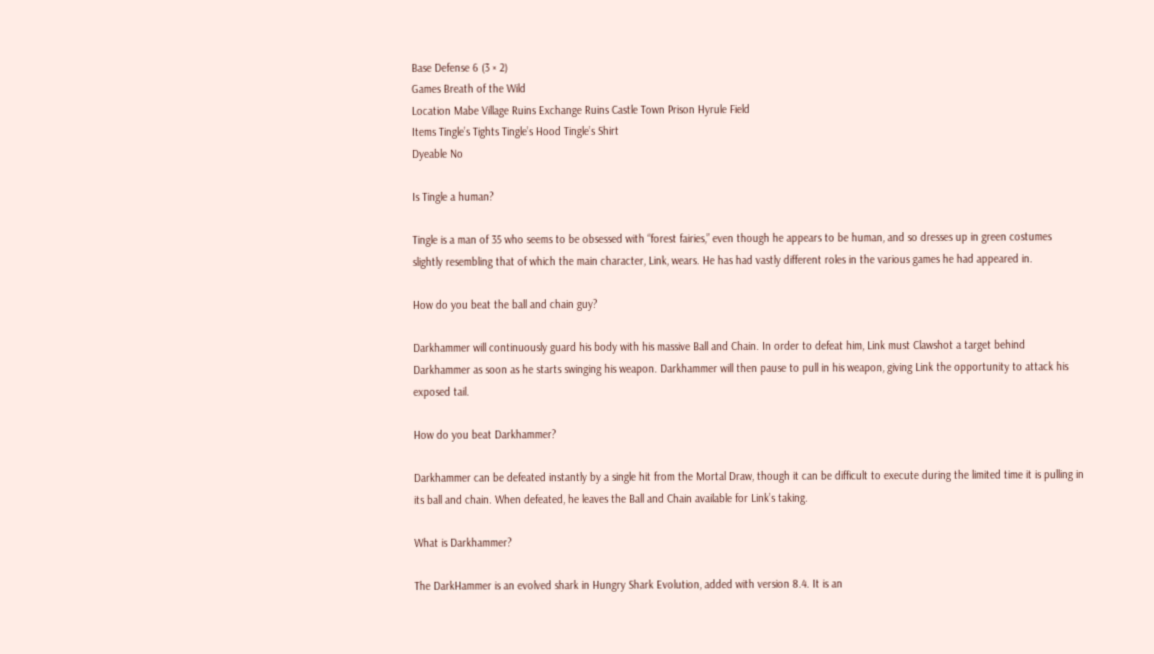Base Defense 6 (3 × 2)
Games Breath of the Wild
Location Mabe Village Ruins Exchange Ruins Castle Town Prison Hyrule Field
Items Tingle’s Tights Tingle’s Hood Tingle’s Shirt
Dyeable No

Is Tingle a human?

Tingle is a man of 35 who seems to be obsessed with “forest fairies,” even though he appears to be human, and so dresses up in green costumes slightly resembling that of which the main character, Link, wears. He has had vastly different roles in the various games he had appeared in.

How do you beat the ball and chain guy?

Darkhammer will continuously guard his body with his massive Ball and Chain. In order to defeat him, Link must Clawshot a target behind Darkhammer as soon as he starts swinging his weapon. Darkhammer will then pause to pull in his weapon, giving Link the opportunity to attack his exposed tail.

How do you beat Darkhammer?

Darkhammer can be defeated instantly by a single hit from the Mortal Draw, though it can be difficult to execute during the limited time it is pulling in its ball and chain. When defeated, he leaves the Ball and Chain available for Link’s taking.

What is Darkhammer?

The DarkHammer is an evolved shark in Hungry Shark Evolution, added with version 8.4. It is an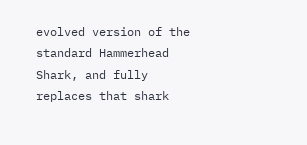evolved version of the standard Hammerhead Shark, and fully replaces that shark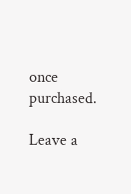once purchased.

Leave a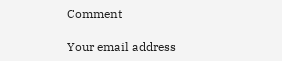Comment

Your email address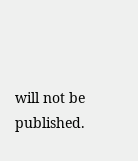will not be published.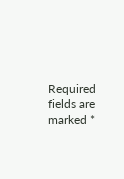Required fields are marked *